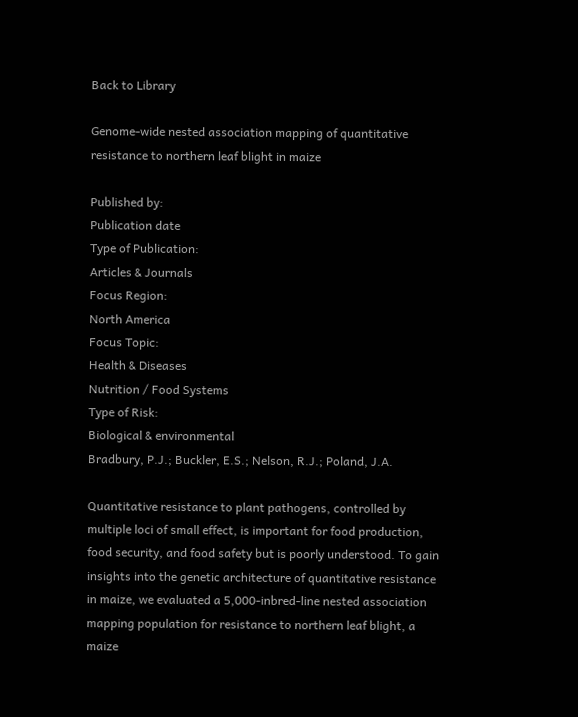Back to Library

Genome-wide nested association mapping of quantitative resistance to northern leaf blight in maize

Published by:
Publication date
Type of Publication:
Articles & Journals
Focus Region:
North America
Focus Topic:
Health & Diseases
Nutrition / Food Systems
Type of Risk:
Biological & environmental
Bradbury, P.J.; Buckler, E.S.; Nelson, R.J.; Poland, J.A.

Quantitative resistance to plant pathogens, controlled by multiple loci of small effect, is important for food production, food security, and food safety but is poorly understood. To gain insights into the genetic architecture of quantitative resistance in maize, we evaluated a 5,000-inbred-line nested association mapping population for resistance to northern leaf blight, a maize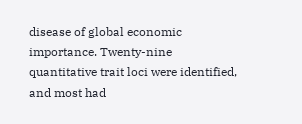disease of global economic importance. Twenty-nine quantitative trait loci were identified, and most had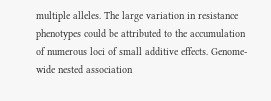multiple alleles. The large variation in resistance phenotypes could be attributed to the accumulation of numerous loci of small additive effects. Genome-wide nested association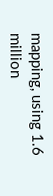mapping, using 1.6 million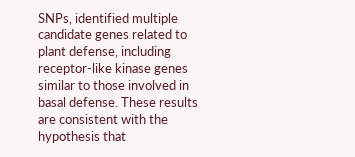SNPs, identified multiple candidate genes related to plant defense, including receptor-like kinase genes similar to those involved in basal defense. These results are consistent with the hypothesis that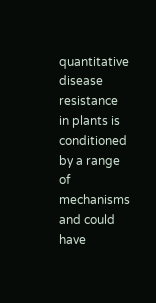quantitative disease resistance in plants is conditioned by a range of mechanisms and could have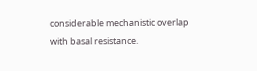considerable mechanistic overlap with basal resistance.